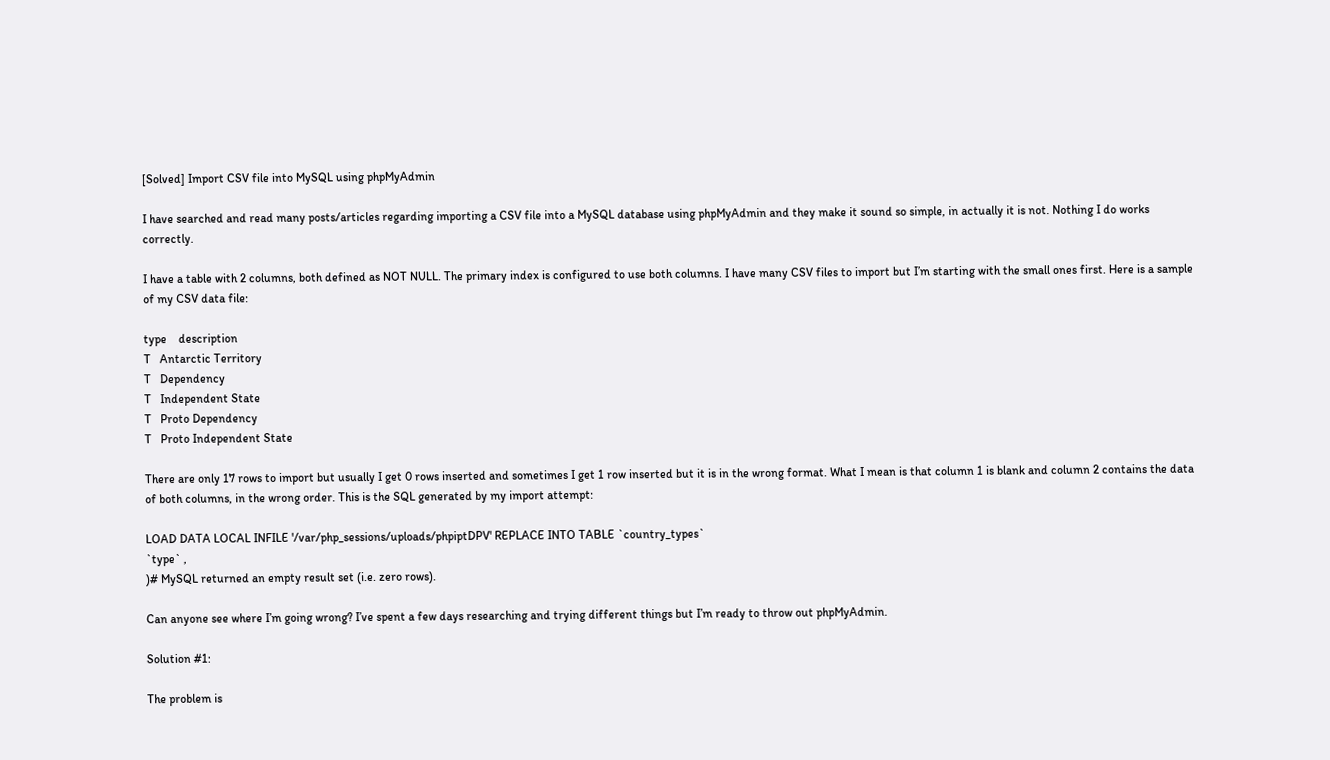[Solved] Import CSV file into MySQL using phpMyAdmin

I have searched and read many posts/articles regarding importing a CSV file into a MySQL database using phpMyAdmin and they make it sound so simple, in actually it is not. Nothing I do works correctly.

I have a table with 2 columns, both defined as NOT NULL. The primary index is configured to use both columns. I have many CSV files to import but I’m starting with the small ones first. Here is a sample of my CSV data file:

type    description
T   Antarctic Territory
T   Dependency
T   Independent State
T   Proto Dependency
T   Proto Independent State

There are only 17 rows to import but usually I get 0 rows inserted and sometimes I get 1 row inserted but it is in the wrong format. What I mean is that column 1 is blank and column 2 contains the data of both columns, in the wrong order. This is the SQL generated by my import attempt:

LOAD DATA LOCAL INFILE '/var/php_sessions/uploads/phpiptDPV' REPLACE INTO TABLE `country_types`
`type` ,
)# MySQL returned an empty result set (i.e. zero rows).

Can anyone see where I’m going wrong? I’ve spent a few days researching and trying different things but I’m ready to throw out phpMyAdmin.

Solution #1:

The problem is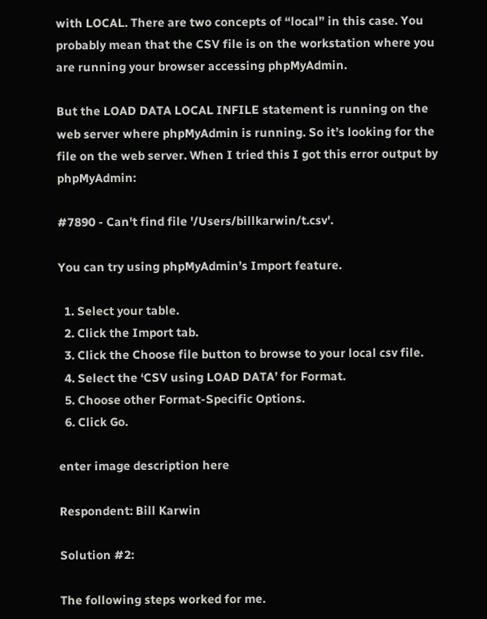with LOCAL. There are two concepts of “local” in this case. You probably mean that the CSV file is on the workstation where you are running your browser accessing phpMyAdmin.

But the LOAD DATA LOCAL INFILE statement is running on the web server where phpMyAdmin is running. So it’s looking for the file on the web server. When I tried this I got this error output by phpMyAdmin:

#7890 - Can't find file '/Users/billkarwin/t.csv'.

You can try using phpMyAdmin’s Import feature.

  1. Select your table.
  2. Click the Import tab.
  3. Click the Choose file button to browse to your local csv file.
  4. Select the ‘CSV using LOAD DATA’ for Format.
  5. Choose other Format-Specific Options.
  6. Click Go.

enter image description here

Respondent: Bill Karwin

Solution #2:

The following steps worked for me.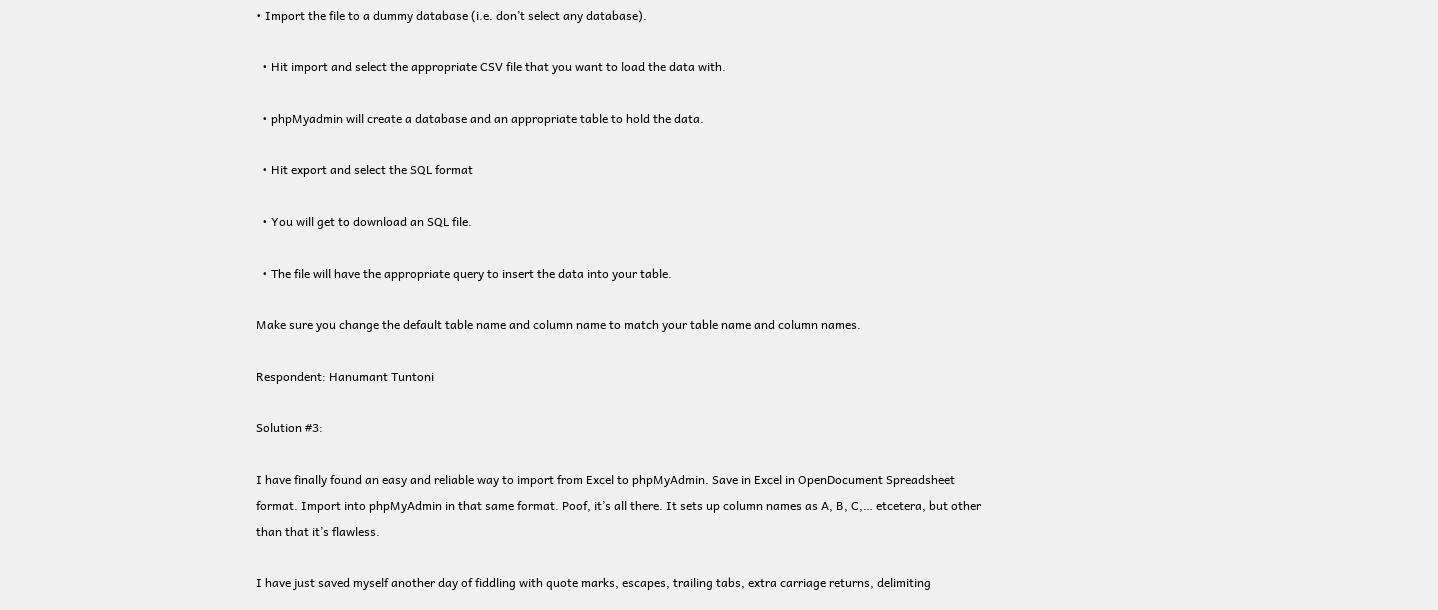• Import the file to a dummy database (i.e. don’t select any database).

  • Hit import and select the appropriate CSV file that you want to load the data with.

  • phpMyadmin will create a database and an appropriate table to hold the data.

  • Hit export and select the SQL format

  • You will get to download an SQL file.

  • The file will have the appropriate query to insert the data into your table.

Make sure you change the default table name and column name to match your table name and column names.

Respondent: Hanumant Tuntoni

Solution #3:

I have finally found an easy and reliable way to import from Excel to phpMyAdmin. Save in Excel in OpenDocument Spreadsheet format. Import into phpMyAdmin in that same format. Poof, it’s all there. It sets up column names as A, B, C,… etcetera, but other than that it’s flawless.

I have just saved myself another day of fiddling with quote marks, escapes, trailing tabs, extra carriage returns, delimiting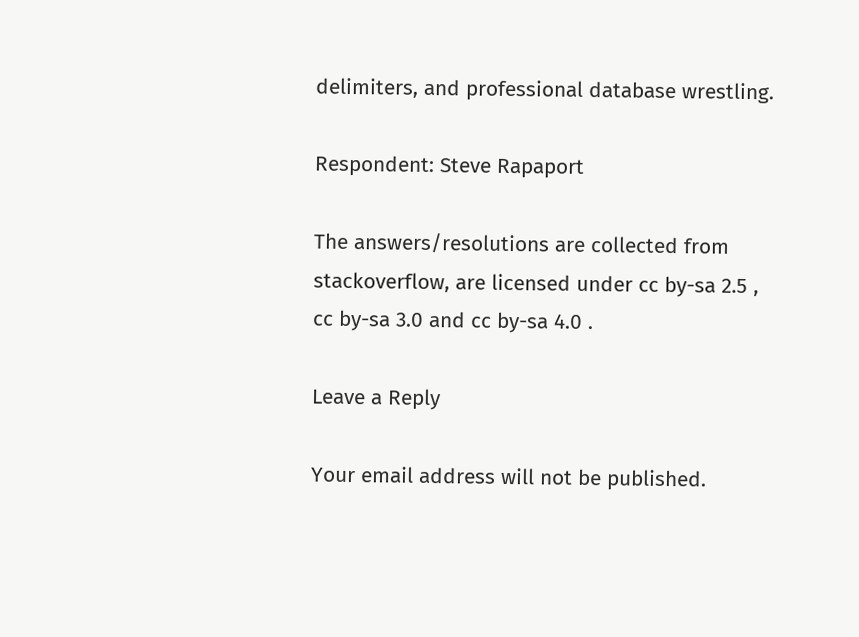delimiters, and professional database wrestling.

Respondent: Steve Rapaport

The answers/resolutions are collected from stackoverflow, are licensed under cc by-sa 2.5 , cc by-sa 3.0 and cc by-sa 4.0 .

Leave a Reply

Your email address will not be published.